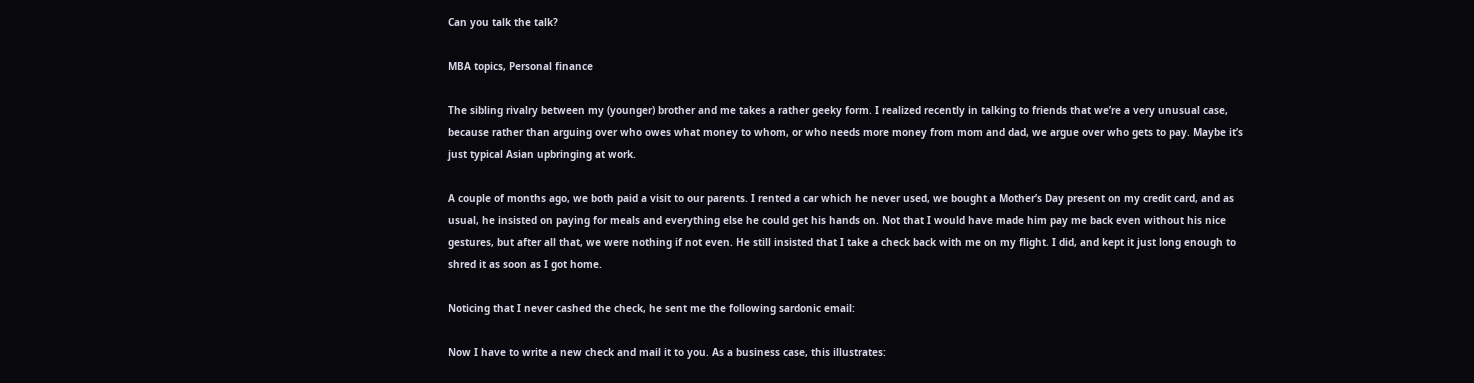Can you talk the talk?

MBA topics, Personal finance

The sibling rivalry between my (younger) brother and me takes a rather geeky form. I realized recently in talking to friends that we’re a very unusual case, because rather than arguing over who owes what money to whom, or who needs more money from mom and dad, we argue over who gets to pay. Maybe it’s just typical Asian upbringing at work.

A couple of months ago, we both paid a visit to our parents. I rented a car which he never used, we bought a Mother’s Day present on my credit card, and as usual, he insisted on paying for meals and everything else he could get his hands on. Not that I would have made him pay me back even without his nice gestures, but after all that, we were nothing if not even. He still insisted that I take a check back with me on my flight. I did, and kept it just long enough to shred it as soon as I got home.

Noticing that I never cashed the check, he sent me the following sardonic email:

Now I have to write a new check and mail it to you. As a business case, this illustrates: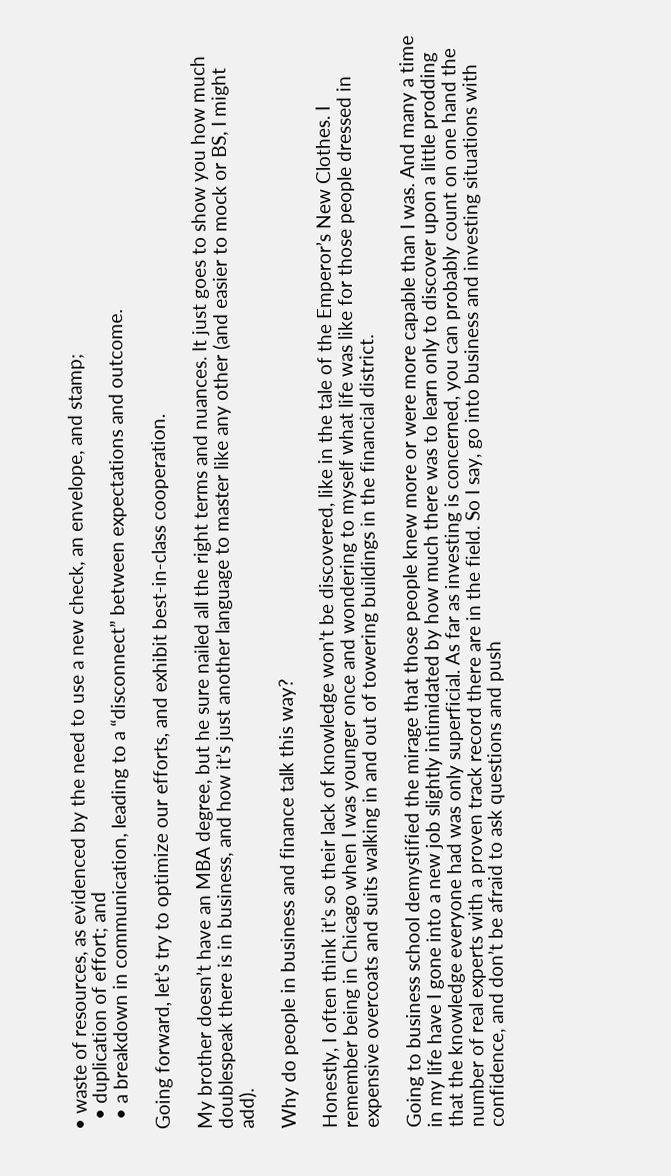• waste of resources, as evidenced by the need to use a new check, an envelope, and stamp;
  • duplication of effort; and
  • a breakdown in communication, leading to a “disconnect” between expectations and outcome.

Going forward, let’s try to optimize our efforts, and exhibit best-in-class cooperation.

My brother doesn’t have an MBA degree, but he sure nailed all the right terms and nuances. It just goes to show you how much doublespeak there is in business, and how it’s just another language to master like any other (and easier to mock or BS, I might add).

Why do people in business and finance talk this way?

Honestly, I often think it’s so their lack of knowledge won’t be discovered, like in the tale of the Emperor’s New Clothes. I remember being in Chicago when I was younger once and wondering to myself what life was like for those people dressed in expensive overcoats and suits walking in and out of towering buildings in the financial district.

Going to business school demystified the mirage that those people knew more or were more capable than I was. And many a time in my life have I gone into a new job slightly intimidated by how much there was to learn only to discover upon a little prodding that the knowledge everyone had was only superficial. As far as investing is concerned, you can probably count on one hand the number of real experts with a proven track record there are in the field. So I say, go into business and investing situations with confidence, and don’t be afraid to ask questions and push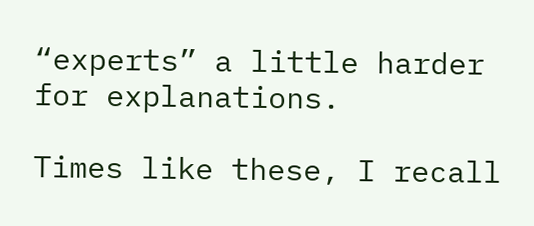“experts” a little harder for explanations.

Times like these, I recall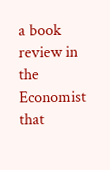a book review in the Economist that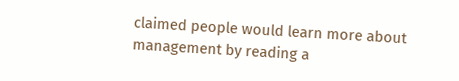claimed people would learn more about management by reading a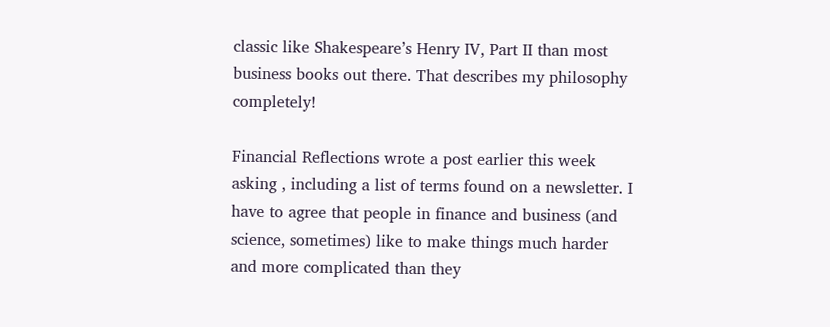classic like Shakespeare’s Henry IV, Part II than most business books out there. That describes my philosophy completely!

Financial Reflections wrote a post earlier this week asking , including a list of terms found on a newsletter. I have to agree that people in finance and business (and science, sometimes) like to make things much harder and more complicated than they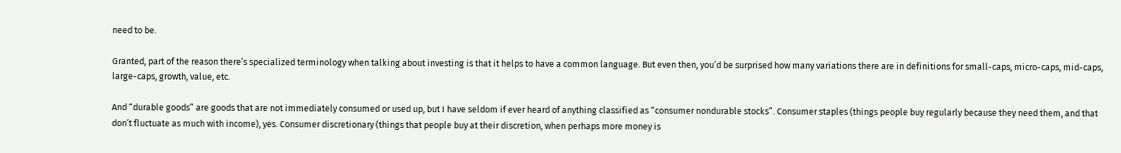need to be.

Granted, part of the reason there’s specialized terminology when talking about investing is that it helps to have a common language. But even then, you’d be surprised how many variations there are in definitions for small-caps, micro-caps, mid-caps, large-caps, growth, value, etc.

And “durable goods” are goods that are not immediately consumed or used up, but I have seldom if ever heard of anything classified as “consumer nondurable stocks”. Consumer staples (things people buy regularly because they need them, and that don’t fluctuate as much with income), yes. Consumer discretionary (things that people buy at their discretion, when perhaps more money is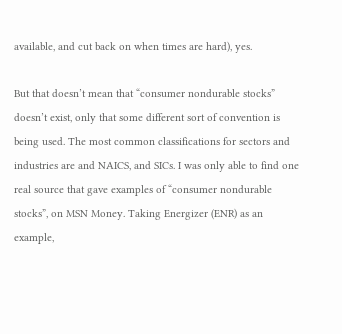available, and cut back on when times are hard), yes.

But that doesn’t mean that “consumer nondurable stocks” doesn’t exist, only that some different sort of convention is being used. The most common classifications for sectors and industries are and NAICS, and SICs. I was only able to find one real source that gave examples of “consumer nondurable stocks”, on MSN Money. Taking Energizer (ENR) as an example,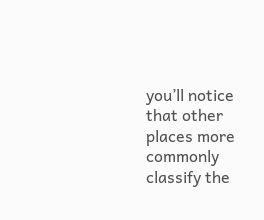you’ll notice that other places more commonly classify the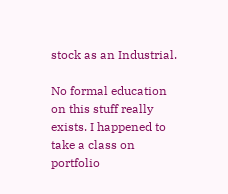stock as an Industrial.

No formal education on this stuff really exists. I happened to take a class on portfolio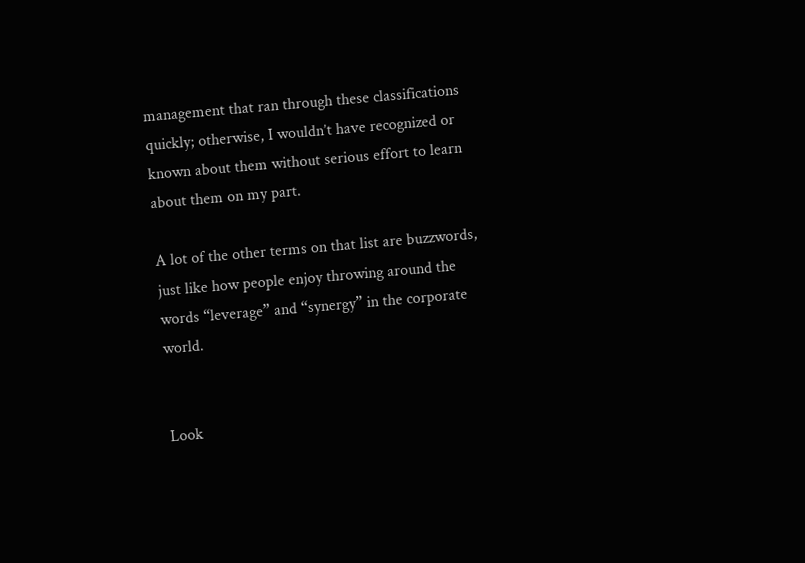management that ran through these classifications quickly; otherwise, I wouldn’t have recognized or known about them without serious effort to learn about them on my part.

A lot of the other terms on that list are buzzwords, just like how people enjoy throwing around the words “leverage” and “synergy” in the corporate world.


Look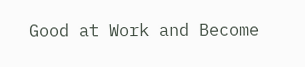Good at Work and Become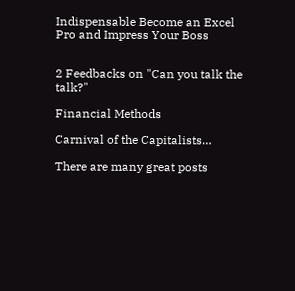Indispensable Become an Excel Pro and Impress Your Boss


2 Feedbacks on "Can you talk the talk?"

Financial Methods

Carnival of the Capitalists…

There are many great posts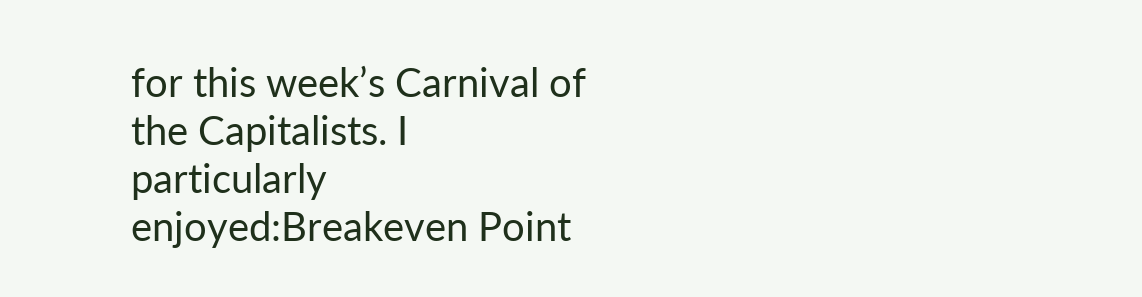for this week’s Carnival of the Capitalists. I particularly enjoyed:Breakeven Point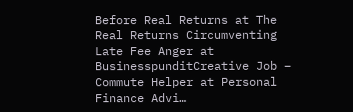Before Real Returns at The Real Returns Circumventing Late Fee Anger at BusinesspunditCreative Job – Commute Helper at Personal Finance Advi…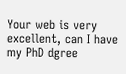Your web is very excellent, can I have my PhD dgree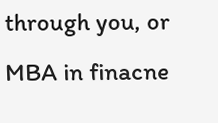through you, or MBA in finacne